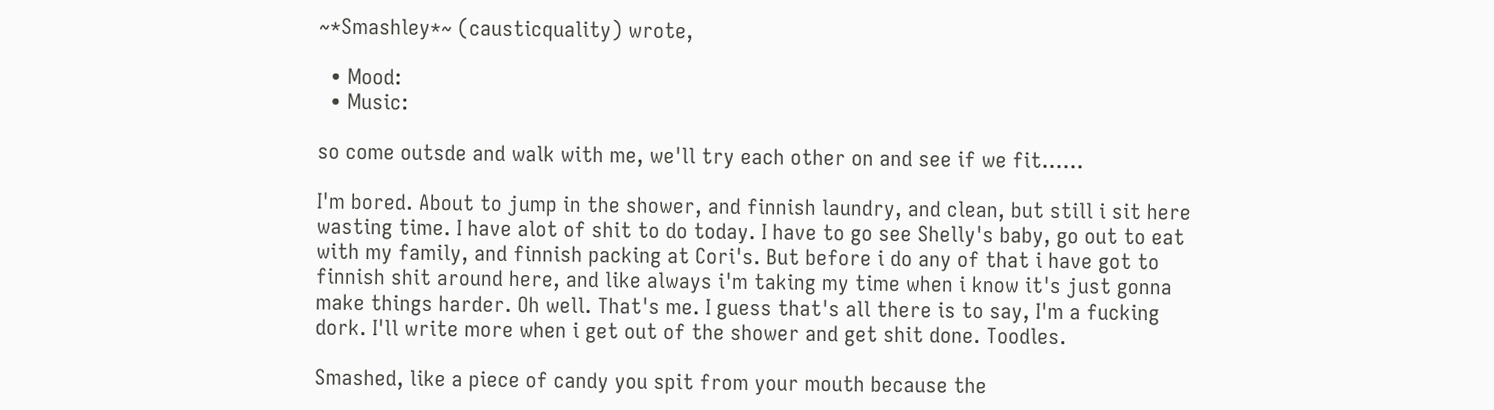~*Smashley*~ (causticquality) wrote,

  • Mood:
  • Music:

so come outsde and walk with me, we'll try each other on and see if we fit......

I'm bored. About to jump in the shower, and finnish laundry, and clean, but still i sit here wasting time. I have alot of shit to do today. I have to go see Shelly's baby, go out to eat with my family, and finnish packing at Cori's. But before i do any of that i have got to finnish shit around here, and like always i'm taking my time when i know it's just gonna make things harder. Oh well. That's me. I guess that's all there is to say, I'm a fucking dork. I'll write more when i get out of the shower and get shit done. Toodles.

Smashed, like a piece of candy you spit from your mouth because the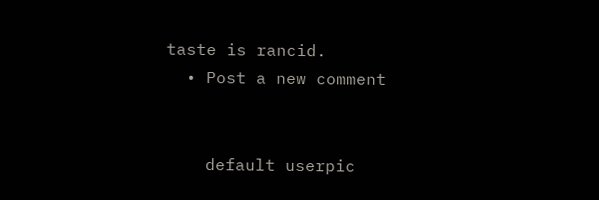taste is rancid.
  • Post a new comment


    default userpic